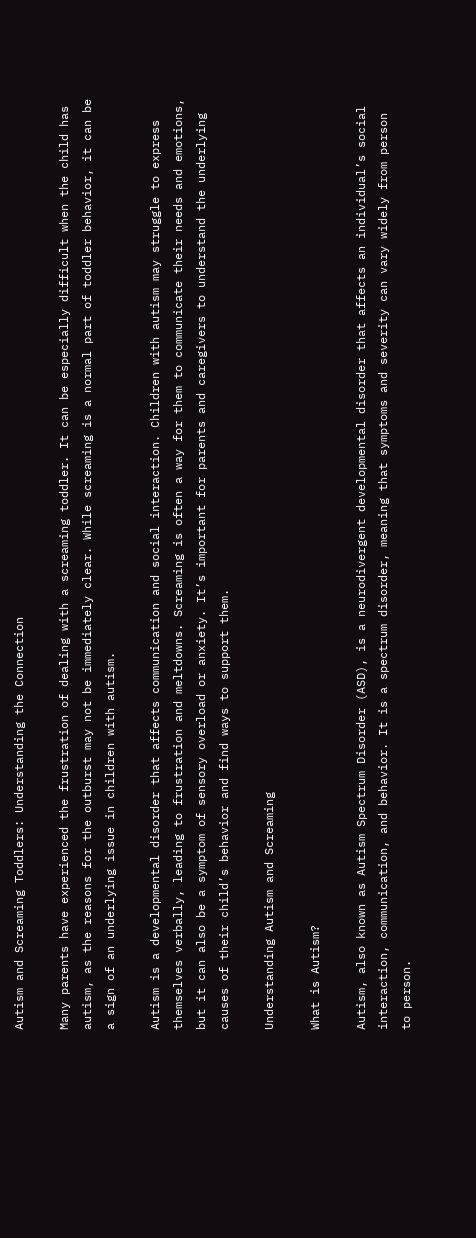Autism and Screaming Toddlers: Understanding the Connection

Many parents have experienced the frustration of dealing with a screaming toddler. It can be especially difficult when the child has autism, as the reasons for the outburst may not be immediately clear. While screaming is a normal part of toddler behavior, it can be a sign of an underlying issue in children with autism.

Autism is a developmental disorder that affects communication and social interaction. Children with autism may struggle to express themselves verbally, leading to frustration and meltdowns. Screaming is often a way for them to communicate their needs and emotions, but it can also be a symptom of sensory overload or anxiety. It’s important for parents and caregivers to understand the underlying causes of their child’s behavior and find ways to support them.

Understanding Autism and Screaming

What is Autism?

Autism, also known as Autism Spectrum Disorder (ASD), is a neurodivergent developmental disorder that affects an individual’s social interaction, communication, and behavior. It is a spectrum disorder, meaning that symptoms and severity can vary widely from person to person.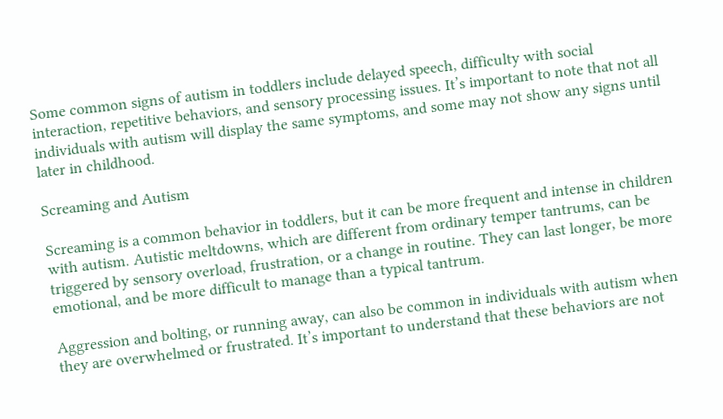Some common signs of autism in toddlers include delayed speech, difficulty with social interaction, repetitive behaviors, and sensory processing issues. It’s important to note that not all individuals with autism will display the same symptoms, and some may not show any signs until later in childhood.

Screaming and Autism

Screaming is a common behavior in toddlers, but it can be more frequent and intense in children with autism. Autistic meltdowns, which are different from ordinary temper tantrums, can be triggered by sensory overload, frustration, or a change in routine. They can last longer, be more emotional, and be more difficult to manage than a typical tantrum.

Aggression and bolting, or running away, can also be common in individuals with autism when they are overwhelmed or frustrated. It’s important to understand that these behaviors are not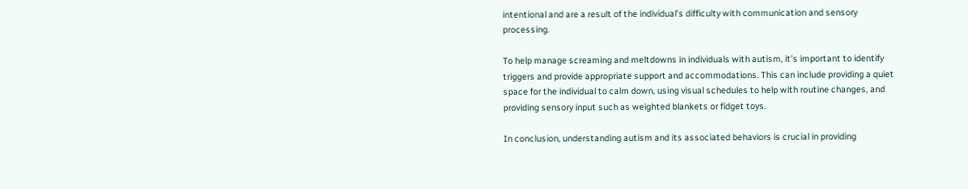intentional and are a result of the individual’s difficulty with communication and sensory processing.

To help manage screaming and meltdowns in individuals with autism, it’s important to identify triggers and provide appropriate support and accommodations. This can include providing a quiet space for the individual to calm down, using visual schedules to help with routine changes, and providing sensory input such as weighted blankets or fidget toys.

In conclusion, understanding autism and its associated behaviors is crucial in providing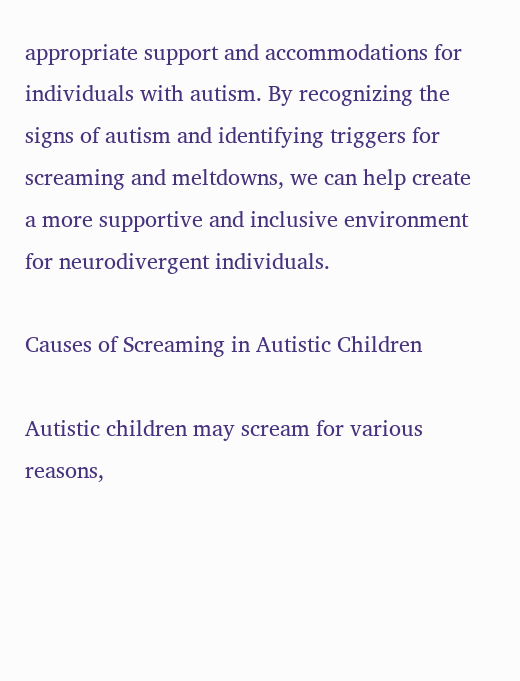appropriate support and accommodations for individuals with autism. By recognizing the signs of autism and identifying triggers for screaming and meltdowns, we can help create a more supportive and inclusive environment for neurodivergent individuals.

Causes of Screaming in Autistic Children

Autistic children may scream for various reasons,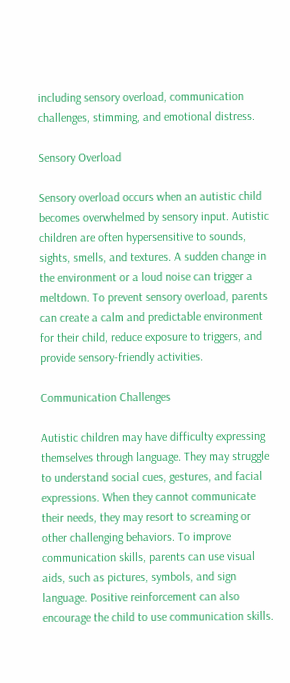including sensory overload, communication challenges, stimming, and emotional distress.

Sensory Overload

Sensory overload occurs when an autistic child becomes overwhelmed by sensory input. Autistic children are often hypersensitive to sounds, sights, smells, and textures. A sudden change in the environment or a loud noise can trigger a meltdown. To prevent sensory overload, parents can create a calm and predictable environment for their child, reduce exposure to triggers, and provide sensory-friendly activities.

Communication Challenges

Autistic children may have difficulty expressing themselves through language. They may struggle to understand social cues, gestures, and facial expressions. When they cannot communicate their needs, they may resort to screaming or other challenging behaviors. To improve communication skills, parents can use visual aids, such as pictures, symbols, and sign language. Positive reinforcement can also encourage the child to use communication skills.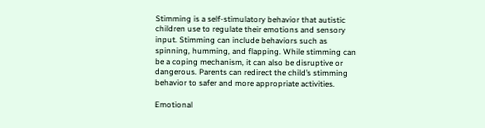Stimming is a self-stimulatory behavior that autistic children use to regulate their emotions and sensory input. Stimming can include behaviors such as spinning, humming, and flapping. While stimming can be a coping mechanism, it can also be disruptive or dangerous. Parents can redirect the child’s stimming behavior to safer and more appropriate activities.

Emotional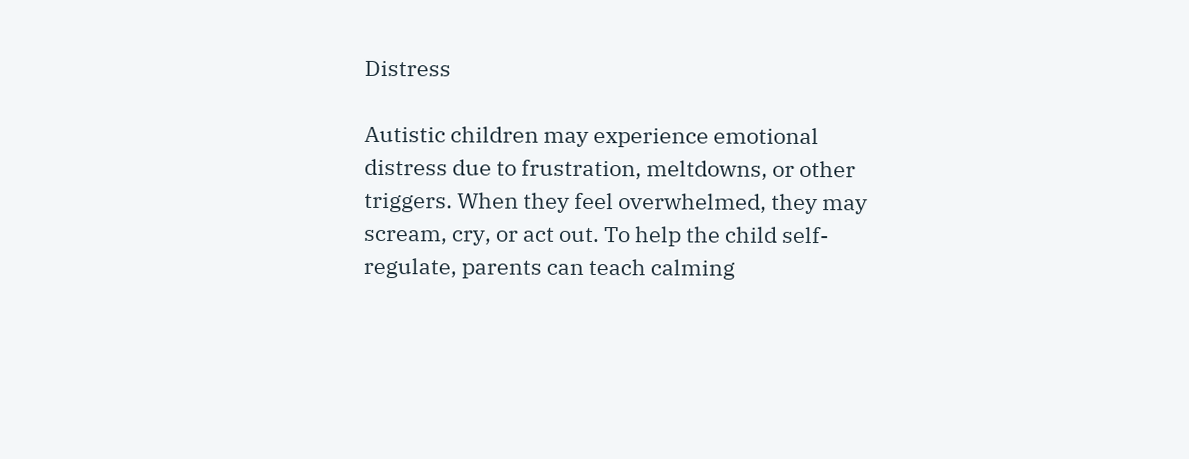Distress

Autistic children may experience emotional distress due to frustration, meltdowns, or other triggers. When they feel overwhelmed, they may scream, cry, or act out. To help the child self-regulate, parents can teach calming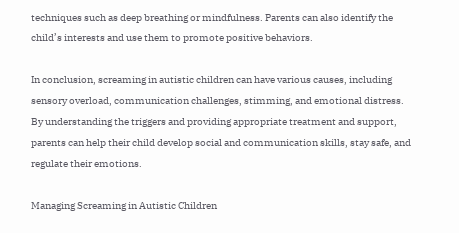techniques such as deep breathing or mindfulness. Parents can also identify the child’s interests and use them to promote positive behaviors.

In conclusion, screaming in autistic children can have various causes, including sensory overload, communication challenges, stimming, and emotional distress. By understanding the triggers and providing appropriate treatment and support, parents can help their child develop social and communication skills, stay safe, and regulate their emotions.

Managing Screaming in Autistic Children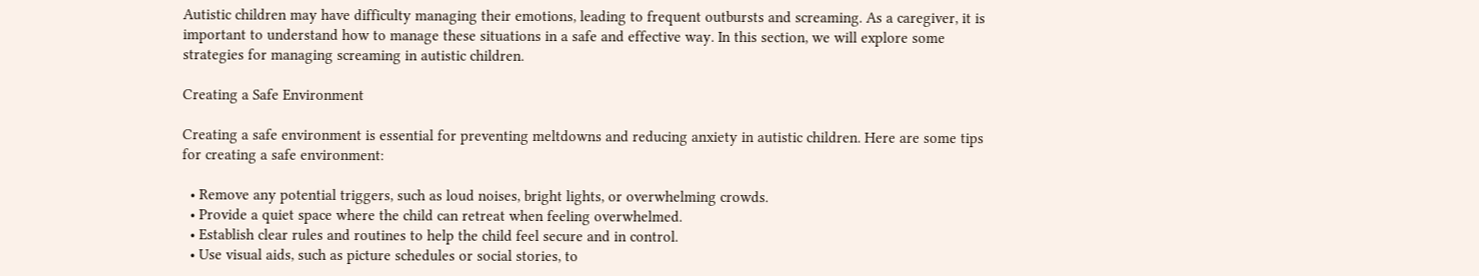Autistic children may have difficulty managing their emotions, leading to frequent outbursts and screaming. As a caregiver, it is important to understand how to manage these situations in a safe and effective way. In this section, we will explore some strategies for managing screaming in autistic children.

Creating a Safe Environment

Creating a safe environment is essential for preventing meltdowns and reducing anxiety in autistic children. Here are some tips for creating a safe environment:

  • Remove any potential triggers, such as loud noises, bright lights, or overwhelming crowds.
  • Provide a quiet space where the child can retreat when feeling overwhelmed.
  • Establish clear rules and routines to help the child feel secure and in control.
  • Use visual aids, such as picture schedules or social stories, to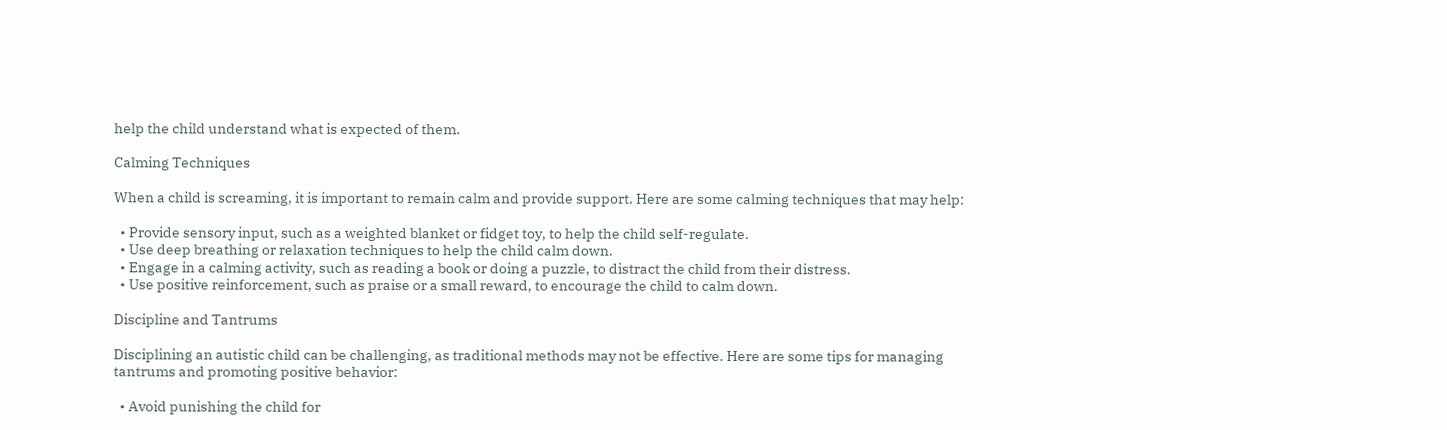help the child understand what is expected of them.

Calming Techniques

When a child is screaming, it is important to remain calm and provide support. Here are some calming techniques that may help:

  • Provide sensory input, such as a weighted blanket or fidget toy, to help the child self-regulate.
  • Use deep breathing or relaxation techniques to help the child calm down.
  • Engage in a calming activity, such as reading a book or doing a puzzle, to distract the child from their distress.
  • Use positive reinforcement, such as praise or a small reward, to encourage the child to calm down.

Discipline and Tantrums

Disciplining an autistic child can be challenging, as traditional methods may not be effective. Here are some tips for managing tantrums and promoting positive behavior:

  • Avoid punishing the child for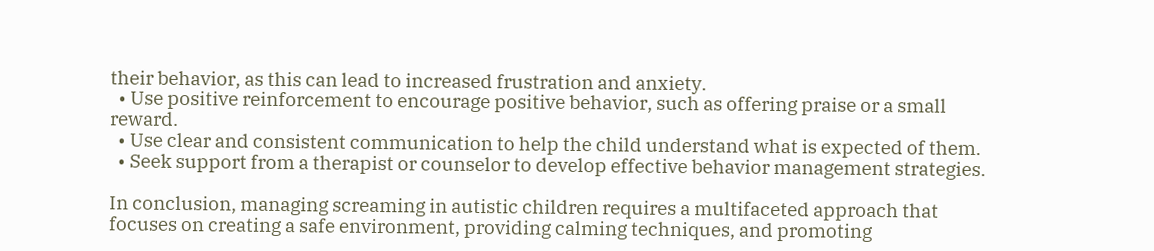their behavior, as this can lead to increased frustration and anxiety.
  • Use positive reinforcement to encourage positive behavior, such as offering praise or a small reward.
  • Use clear and consistent communication to help the child understand what is expected of them.
  • Seek support from a therapist or counselor to develop effective behavior management strategies.

In conclusion, managing screaming in autistic children requires a multifaceted approach that focuses on creating a safe environment, providing calming techniques, and promoting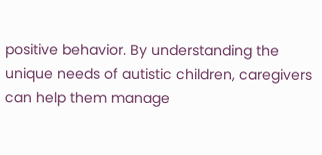positive behavior. By understanding the unique needs of autistic children, caregivers can help them manage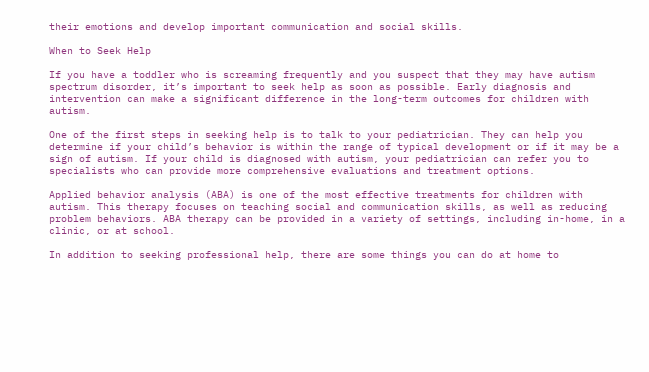their emotions and develop important communication and social skills.

When to Seek Help

If you have a toddler who is screaming frequently and you suspect that they may have autism spectrum disorder, it’s important to seek help as soon as possible. Early diagnosis and intervention can make a significant difference in the long-term outcomes for children with autism.

One of the first steps in seeking help is to talk to your pediatrician. They can help you determine if your child’s behavior is within the range of typical development or if it may be a sign of autism. If your child is diagnosed with autism, your pediatrician can refer you to specialists who can provide more comprehensive evaluations and treatment options.

Applied behavior analysis (ABA) is one of the most effective treatments for children with autism. This therapy focuses on teaching social and communication skills, as well as reducing problem behaviors. ABA therapy can be provided in a variety of settings, including in-home, in a clinic, or at school.

In addition to seeking professional help, there are some things you can do at home to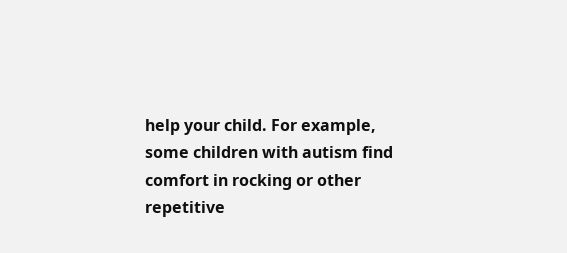help your child. For example, some children with autism find comfort in rocking or other repetitive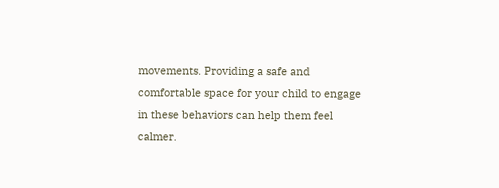movements. Providing a safe and comfortable space for your child to engage in these behaviors can help them feel calmer.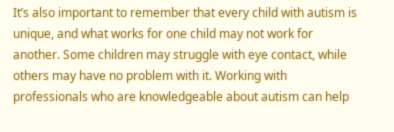It’s also important to remember that every child with autism is unique, and what works for one child may not work for another. Some children may struggle with eye contact, while others may have no problem with it. Working with professionals who are knowledgeable about autism can help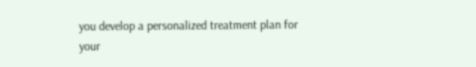you develop a personalized treatment plan for your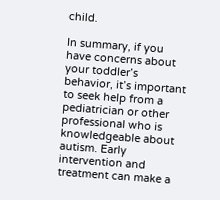child.

In summary, if you have concerns about your toddler’s behavior, it’s important to seek help from a pediatrician or other professional who is knowledgeable about autism. Early intervention and treatment can make a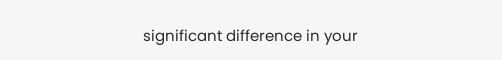significant difference in your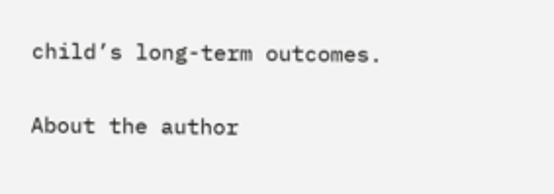child’s long-term outcomes.

About the author